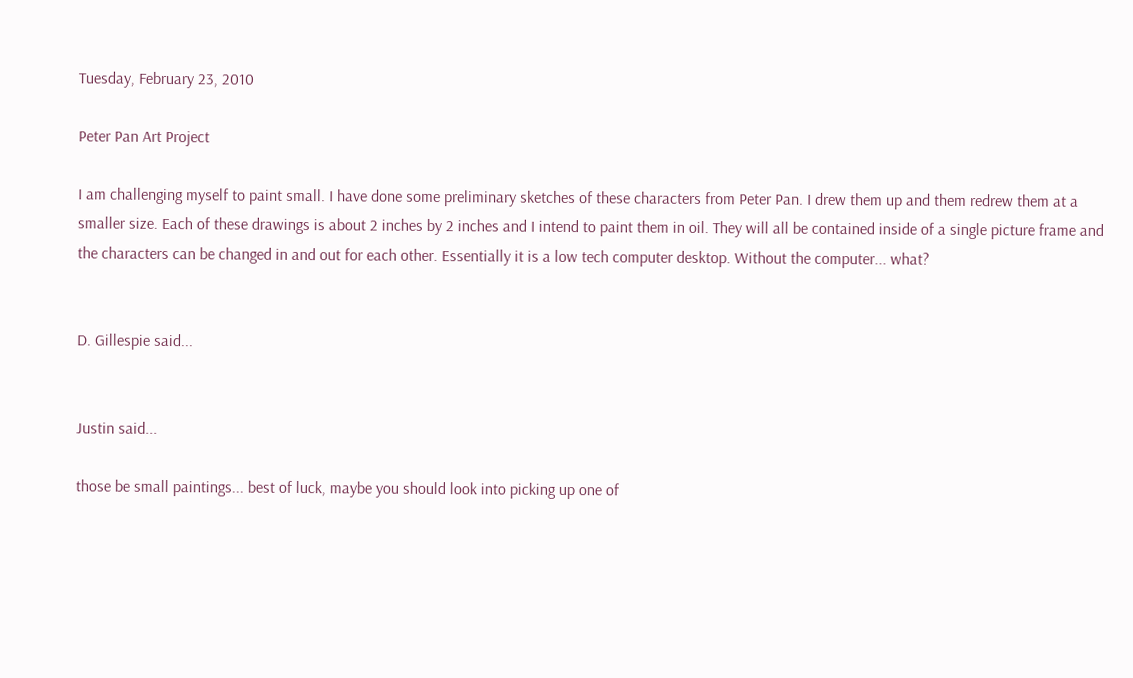Tuesday, February 23, 2010

Peter Pan Art Project

I am challenging myself to paint small. I have done some preliminary sketches of these characters from Peter Pan. I drew them up and them redrew them at a smaller size. Each of these drawings is about 2 inches by 2 inches and I intend to paint them in oil. They will all be contained inside of a single picture frame and the characters can be changed in and out for each other. Essentially it is a low tech computer desktop. Without the computer... what?


D. Gillespie said...


Justin said...

those be small paintings... best of luck, maybe you should look into picking up one of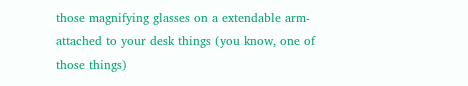those magnifying glasses on a extendable arm-attached to your desk things (you know, one of those things)